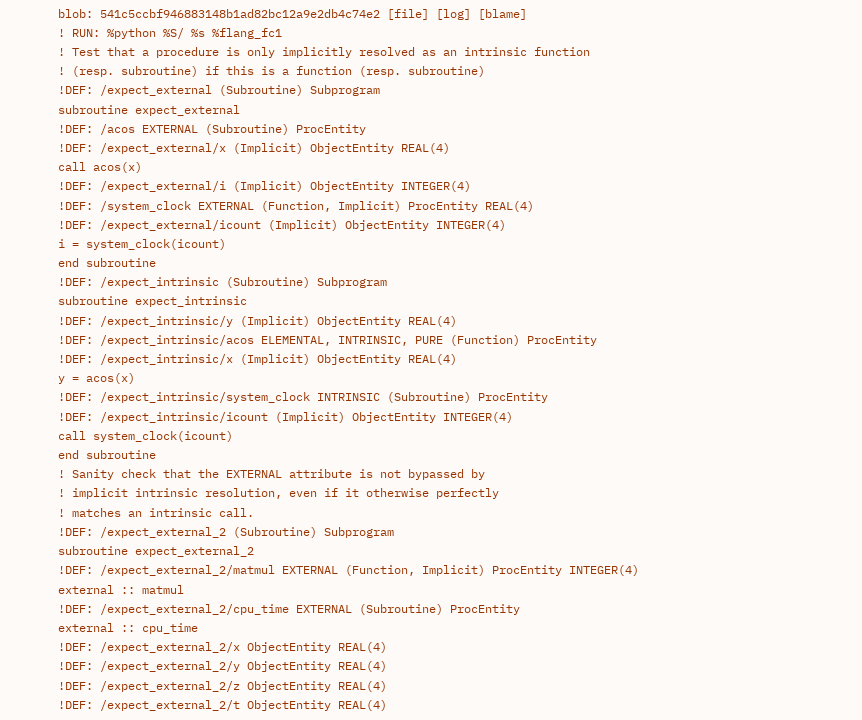blob: 541c5ccbf946883148b1ad82bc12a9e2db4c74e2 [file] [log] [blame]
! RUN: %python %S/ %s %flang_fc1
! Test that a procedure is only implicitly resolved as an intrinsic function
! (resp. subroutine) if this is a function (resp. subroutine)
!DEF: /expect_external (Subroutine) Subprogram
subroutine expect_external
!DEF: /acos EXTERNAL (Subroutine) ProcEntity
!DEF: /expect_external/x (Implicit) ObjectEntity REAL(4)
call acos(x)
!DEF: /expect_external/i (Implicit) ObjectEntity INTEGER(4)
!DEF: /system_clock EXTERNAL (Function, Implicit) ProcEntity REAL(4)
!DEF: /expect_external/icount (Implicit) ObjectEntity INTEGER(4)
i = system_clock(icount)
end subroutine
!DEF: /expect_intrinsic (Subroutine) Subprogram
subroutine expect_intrinsic
!DEF: /expect_intrinsic/y (Implicit) ObjectEntity REAL(4)
!DEF: /expect_intrinsic/acos ELEMENTAL, INTRINSIC, PURE (Function) ProcEntity
!DEF: /expect_intrinsic/x (Implicit) ObjectEntity REAL(4)
y = acos(x)
!DEF: /expect_intrinsic/system_clock INTRINSIC (Subroutine) ProcEntity
!DEF: /expect_intrinsic/icount (Implicit) ObjectEntity INTEGER(4)
call system_clock(icount)
end subroutine
! Sanity check that the EXTERNAL attribute is not bypassed by
! implicit intrinsic resolution, even if it otherwise perfectly
! matches an intrinsic call.
!DEF: /expect_external_2 (Subroutine) Subprogram
subroutine expect_external_2
!DEF: /expect_external_2/matmul EXTERNAL (Function, Implicit) ProcEntity INTEGER(4)
external :: matmul
!DEF: /expect_external_2/cpu_time EXTERNAL (Subroutine) ProcEntity
external :: cpu_time
!DEF: /expect_external_2/x ObjectEntity REAL(4)
!DEF: /expect_external_2/y ObjectEntity REAL(4)
!DEF: /expect_external_2/z ObjectEntity REAL(4)
!DEF: /expect_external_2/t ObjectEntity REAL(4)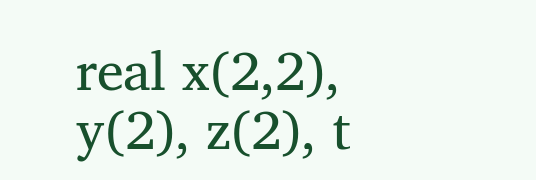real x(2,2), y(2), z(2), t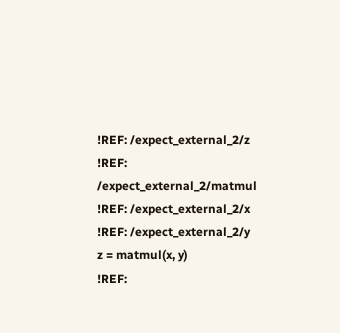!REF: /expect_external_2/z
!REF: /expect_external_2/matmul
!REF: /expect_external_2/x
!REF: /expect_external_2/y
z = matmul(x, y)
!REF: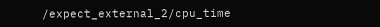/expect_external_2/cpu_time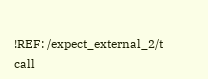!REF: /expect_external_2/t
call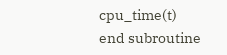cpu_time(t)
end subroutine